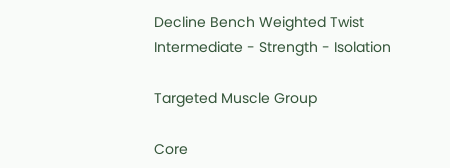Decline Bench Weighted Twist
Intermediate - Strength - Isolation

Targeted Muscle Group

Core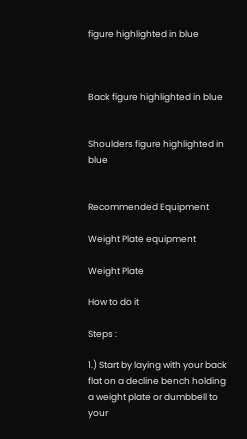figure highlighted in blue



Back figure highlighted in blue


Shoulders figure highlighted in blue


Recommended Equipment

Weight Plate equipment

Weight Plate

How to do it

Steps :

1.) Start by laying with your back flat on a decline bench holding a weight plate or dumbbell to your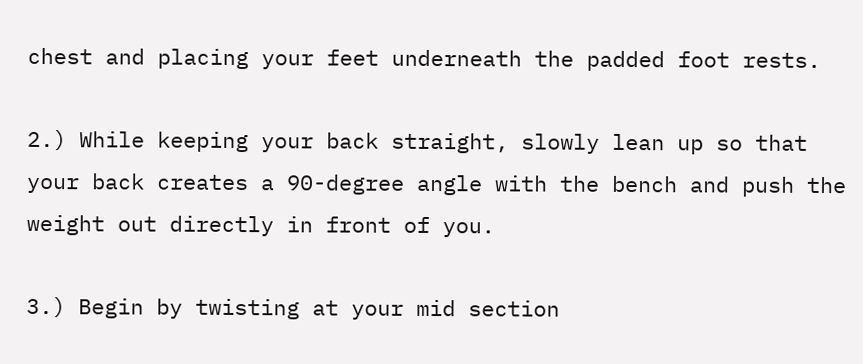chest and placing your feet underneath the padded foot rests.

2.) While keeping your back straight, slowly lean up so that your back creates a 90-degree angle with the bench and push the weight out directly in front of you.

3.) Begin by twisting at your mid section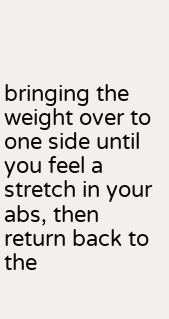bringing the weight over to one side until you feel a stretch in your abs, then return back to the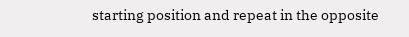starting position and repeat in the opposite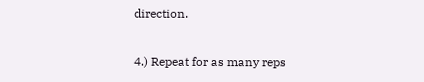direction.

4.) Repeat for as many reps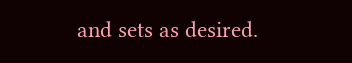and sets as desired.